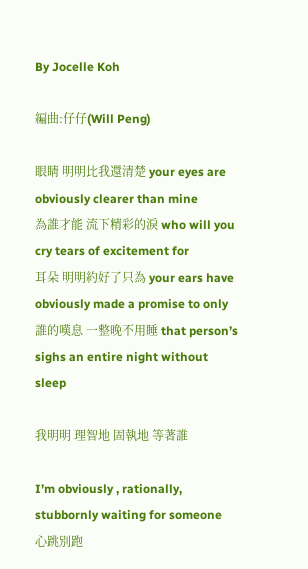By Jocelle Koh

編曲:仔仔(Will Peng)

眼睛 明明比我還清楚 your eyes are obviously clearer than mine
為誰才能 流下精彩的淚 who will you cry tears of excitement for
耳朵 明明約好了只為 your ears have obviously made a promise to only
誰的嘆息 一整晚不用睡 that person’s sighs an entire night without sleep

我明明 理智地 固執地 等著誰

I’m obviously , rationally, stubbornly waiting for someone
心跳別跑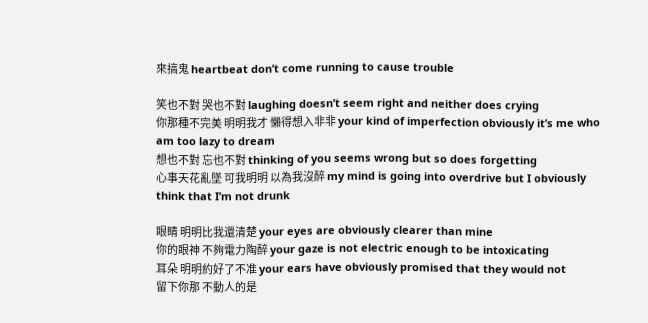來搞鬼 heartbeat don’t come running to cause trouble

笑也不對 哭也不對 laughing doesn’t seem right and neither does crying
你那種不完美 明明我才 懶得想入非非 your kind of imperfection obviously it’s me who am too lazy to dream
想也不對 忘也不對 thinking of you seems wrong but so does forgetting
心事天花亂墜 可我明明 以為我沒醉 my mind is going into overdrive but I obviously think that I’m not drunk

眼睛 明明比我還清楚 your eyes are obviously clearer than mine
你的眼神 不夠電力陶醉 your gaze is not electric enough to be intoxicating
耳朵 明明約好了不准 your ears have obviously promised that they would not
留下你那 不動人的是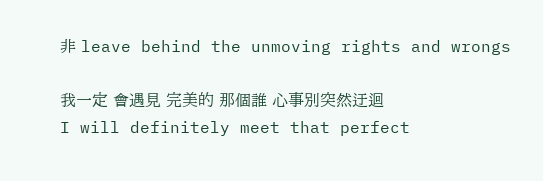非 leave behind the unmoving rights and wrongs

我一定 會遇見 完美的 那個誰 心事別突然迂迴
I will definitely meet that perfect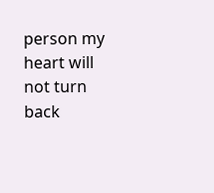person my heart will not turn back